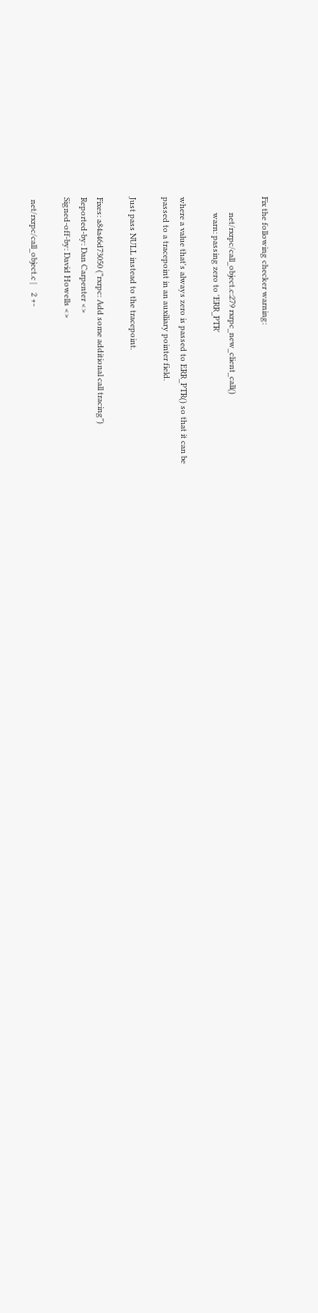Fix the following checker warning:

        net/rxrpc/call_object.c:279 rxrpc_new_client_call()
        warn: passing zero to 'ERR_PTR'

where a value that's always zero is passed to ERR_PTR() so that it can be
passed to a tracepoint in an auxiliary pointer field.

Just pass NULL instead to the tracepoint.

Fixes: a84a46d73050 ("rxrpc: Add some additional call tracing")
Reported-by: Dan Carpenter <>
Signed-off-by: David Howells <>

 net/rxrpc/call_object.c |    2 +-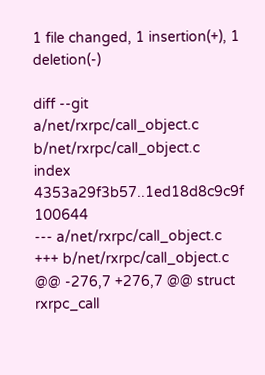1 file changed, 1 insertion(+), 1 deletion(-)

diff --git a/net/rxrpc/call_object.c b/net/rxrpc/call_object.c
index 4353a29f3b57..1ed18d8c9c9f 100644
--- a/net/rxrpc/call_object.c
+++ b/net/rxrpc/call_object.c
@@ -276,7 +276,7 @@ struct rxrpc_call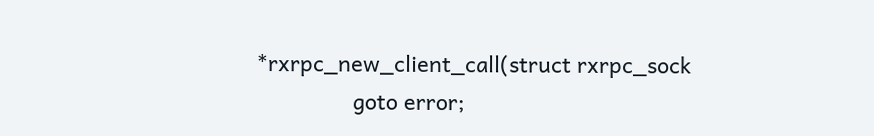*rxrpc_new_client_call(struct rxrpc_sock
                goto error;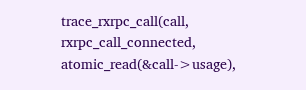trace_rxrpc_call(call, rxrpc_call_connected, atomic_read(&call->usage),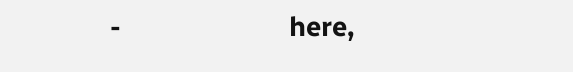-                        here,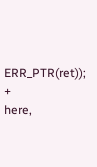ERR_PTR(ret));
+                        here,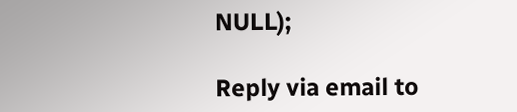NULL);

Reply via email to